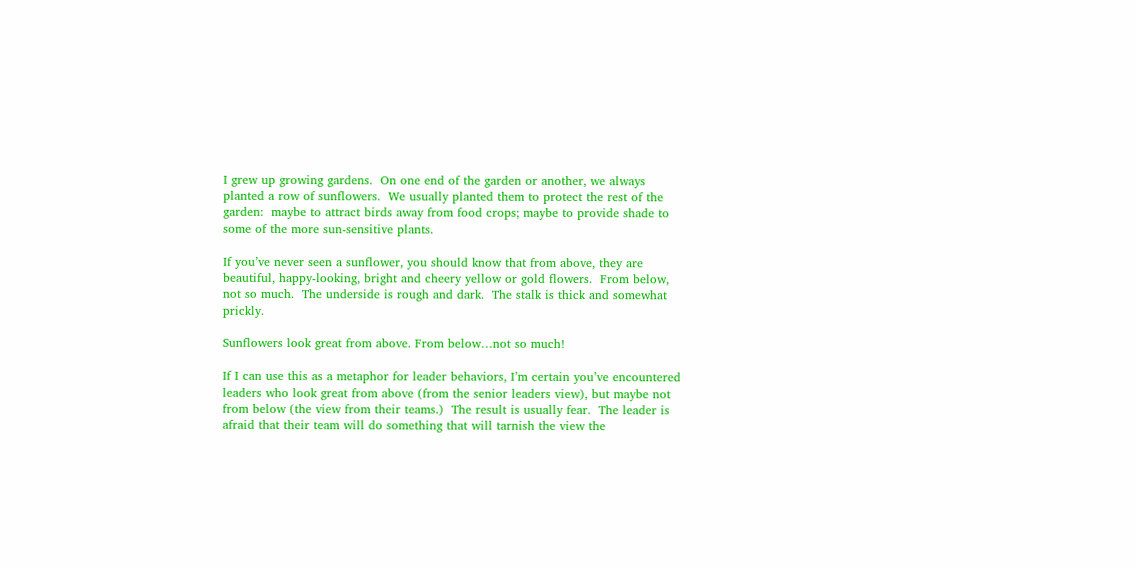I grew up growing gardens.  On one end of the garden or another, we always planted a row of sunflowers.  We usually planted them to protect the rest of the garden:  maybe to attract birds away from food crops; maybe to provide shade to some of the more sun-sensitive plants.

If you’ve never seen a sunflower, you should know that from above, they are beautiful, happy-looking, bright and cheery yellow or gold flowers.  From below, not so much.  The underside is rough and dark.  The stalk is thick and somewhat prickly.

Sunflowers look great from above. From below…not so much!

If I can use this as a metaphor for leader behaviors, I’m certain you’ve encountered leaders who look great from above (from the senior leaders view), but maybe not from below (the view from their teams.)  The result is usually fear.  The leader is afraid that their team will do something that will tarnish the view the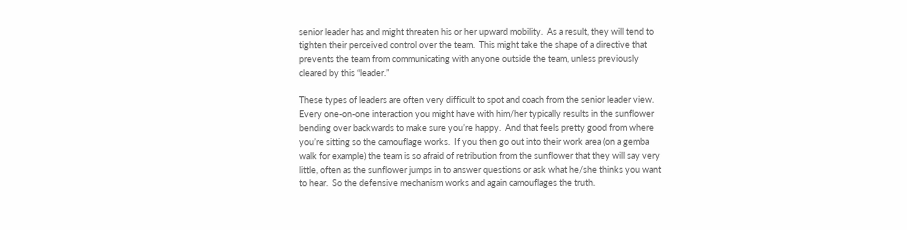senior leader has and might threaten his or her upward mobility.  As a result, they will tend to tighten their perceived control over the team.  This might take the shape of a directive that prevents the team from communicating with anyone outside the team, unless previously cleared by this “leader.”

These types of leaders are often very difficult to spot and coach from the senior leader view.  Every one-on-one interaction you might have with him/her typically results in the sunflower bending over backwards to make sure you’re happy.  And that feels pretty good from where you’re sitting so the camouflage works.  If you then go out into their work area (on a gemba walk for example) the team is so afraid of retribution from the sunflower that they will say very little, often as the sunflower jumps in to answer questions or ask what he/she thinks you want to hear.  So the defensive mechanism works and again camouflages the truth.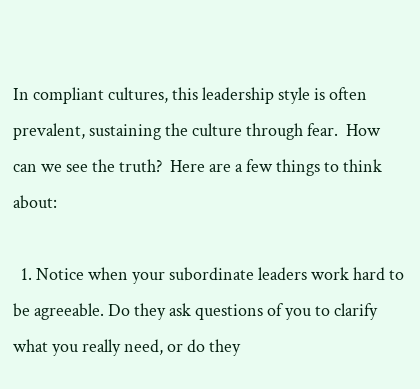In compliant cultures, this leadership style is often prevalent, sustaining the culture through fear.  How can we see the truth?  Here are a few things to think about:

  1. Notice when your subordinate leaders work hard to be agreeable. Do they ask questions of you to clarify what you really need, or do they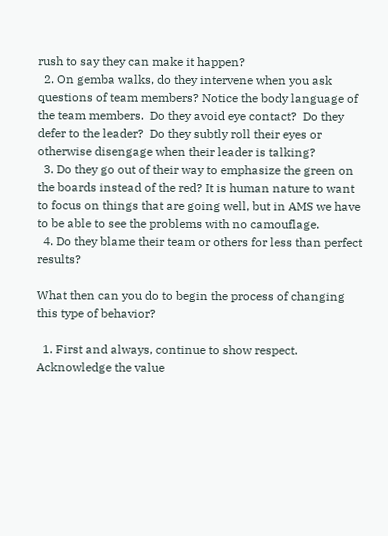rush to say they can make it happen?
  2. On gemba walks, do they intervene when you ask questions of team members? Notice the body language of the team members.  Do they avoid eye contact?  Do they defer to the leader?  Do they subtly roll their eyes or otherwise disengage when their leader is talking?
  3. Do they go out of their way to emphasize the green on the boards instead of the red? It is human nature to want to focus on things that are going well, but in AMS we have to be able to see the problems with no camouflage.
  4. Do they blame their team or others for less than perfect results?

What then can you do to begin the process of changing this type of behavior?

  1. First and always, continue to show respect. Acknowledge the value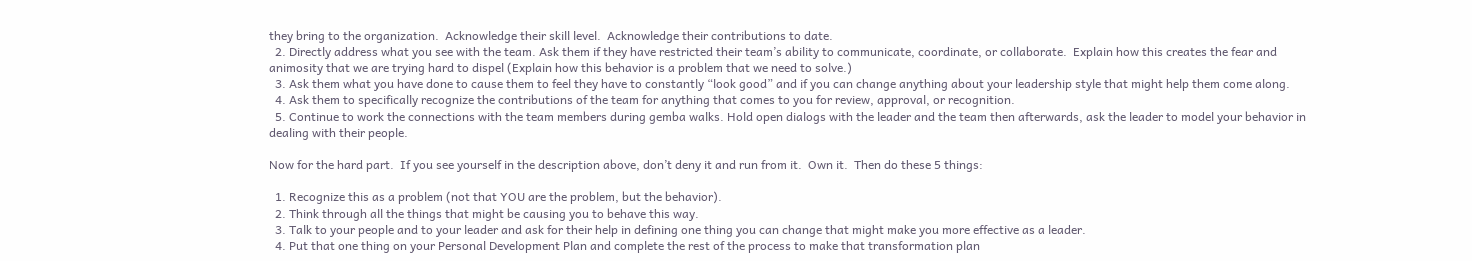they bring to the organization.  Acknowledge their skill level.  Acknowledge their contributions to date.
  2. Directly address what you see with the team. Ask them if they have restricted their team’s ability to communicate, coordinate, or collaborate.  Explain how this creates the fear and animosity that we are trying hard to dispel (Explain how this behavior is a problem that we need to solve.)
  3. Ask them what you have done to cause them to feel they have to constantly “look good” and if you can change anything about your leadership style that might help them come along.
  4. Ask them to specifically recognize the contributions of the team for anything that comes to you for review, approval, or recognition.
  5. Continue to work the connections with the team members during gemba walks. Hold open dialogs with the leader and the team then afterwards, ask the leader to model your behavior in dealing with their people.

Now for the hard part.  If you see yourself in the description above, don’t deny it and run from it.  Own it.  Then do these 5 things:

  1. Recognize this as a problem (not that YOU are the problem, but the behavior).
  2. Think through all the things that might be causing you to behave this way.
  3. Talk to your people and to your leader and ask for their help in defining one thing you can change that might make you more effective as a leader.
  4. Put that one thing on your Personal Development Plan and complete the rest of the process to make that transformation plan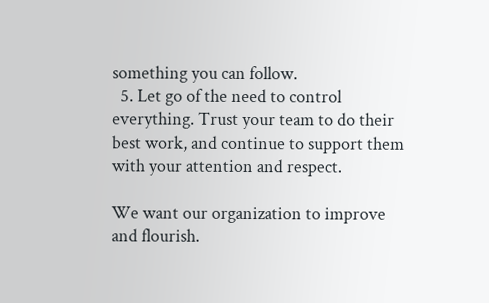something you can follow.
  5. Let go of the need to control everything. Trust your team to do their best work, and continue to support them with your attention and respect.

We want our organization to improve and flourish.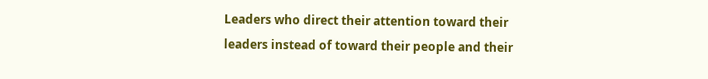Leaders who direct their attention toward their leaders instead of toward their people and their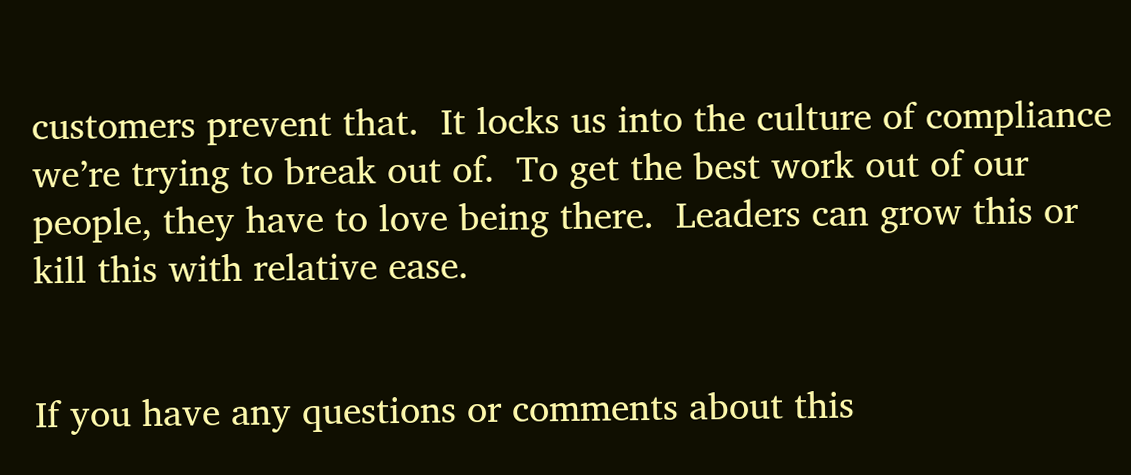customers prevent that.  It locks us into the culture of compliance we’re trying to break out of.  To get the best work out of our people, they have to love being there.  Leaders can grow this or kill this with relative ease.


If you have any questions or comments about this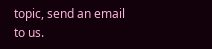topic, send an email to us.